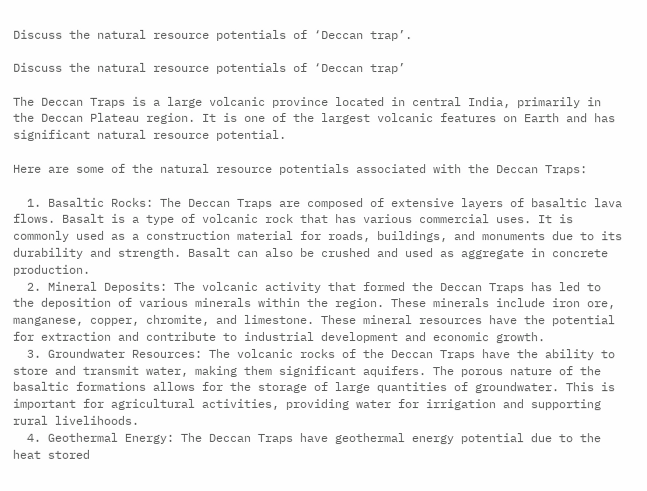Discuss the natural resource potentials of ‘Deccan trap’.

Discuss the natural resource potentials of ‘Deccan trap’

The Deccan Traps is a large volcanic province located in central India, primarily in the Deccan Plateau region. It is one of the largest volcanic features on Earth and has significant natural resource potential.

Here are some of the natural resource potentials associated with the Deccan Traps:

  1. Basaltic Rocks: The Deccan Traps are composed of extensive layers of basaltic lava flows. Basalt is a type of volcanic rock that has various commercial uses. It is commonly used as a construction material for roads, buildings, and monuments due to its durability and strength. Basalt can also be crushed and used as aggregate in concrete production.
  2. Mineral Deposits: The volcanic activity that formed the Deccan Traps has led to the deposition of various minerals within the region. These minerals include iron ore, manganese, copper, chromite, and limestone. These mineral resources have the potential for extraction and contribute to industrial development and economic growth.
  3. Groundwater Resources: The volcanic rocks of the Deccan Traps have the ability to store and transmit water, making them significant aquifers. The porous nature of the basaltic formations allows for the storage of large quantities of groundwater. This is important for agricultural activities, providing water for irrigation and supporting rural livelihoods.
  4. Geothermal Energy: The Deccan Traps have geothermal energy potential due to the heat stored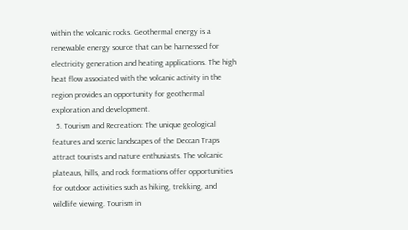within the volcanic rocks. Geothermal energy is a renewable energy source that can be harnessed for electricity generation and heating applications. The high heat flow associated with the volcanic activity in the region provides an opportunity for geothermal exploration and development.
  5. Tourism and Recreation: The unique geological features and scenic landscapes of the Deccan Traps attract tourists and nature enthusiasts. The volcanic plateaus, hills, and rock formations offer opportunities for outdoor activities such as hiking, trekking, and wildlife viewing. Tourism in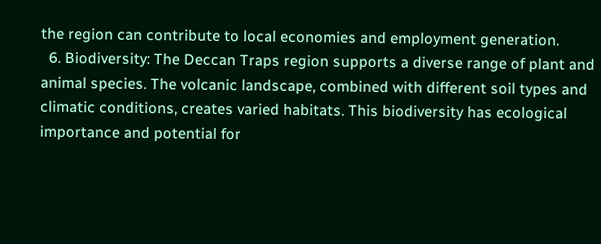the region can contribute to local economies and employment generation.
  6. Biodiversity: The Deccan Traps region supports a diverse range of plant and animal species. The volcanic landscape, combined with different soil types and climatic conditions, creates varied habitats. This biodiversity has ecological importance and potential for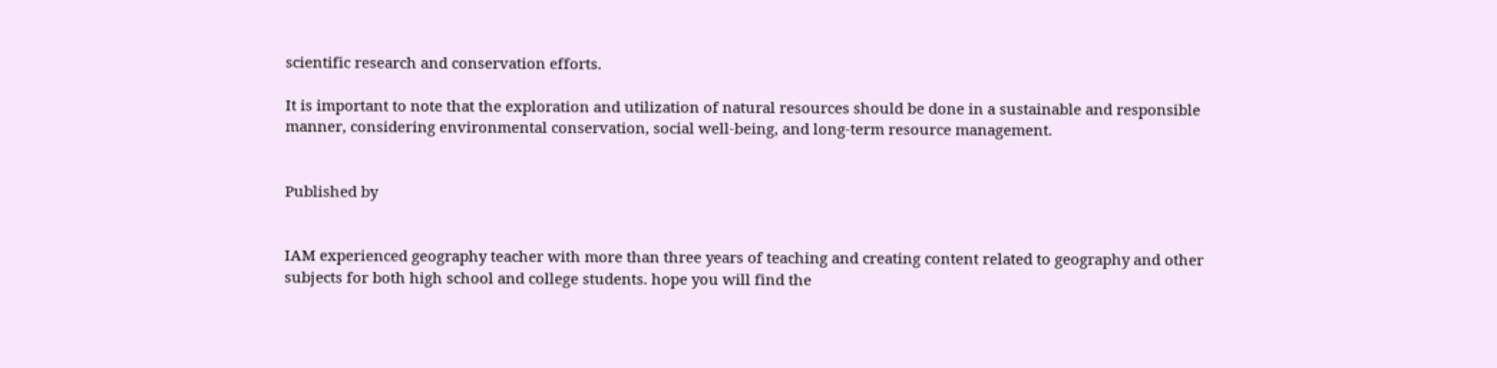scientific research and conservation efforts.

It is important to note that the exploration and utilization of natural resources should be done in a sustainable and responsible manner, considering environmental conservation, social well-being, and long-term resource management.


Published by


IAM experienced geography teacher with more than three years of teaching and creating content related to geography and other subjects for both high school and college students. hope you will find the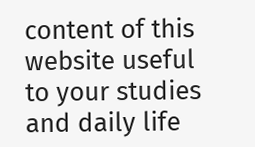content of this website useful to your studies and daily life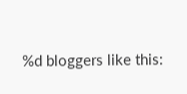%d bloggers like this: